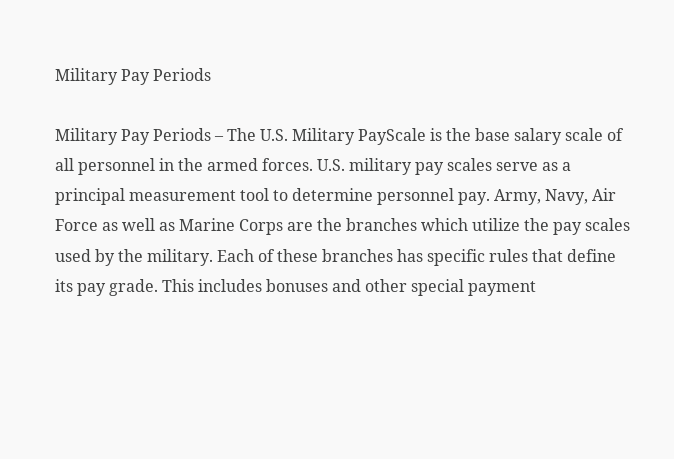Military Pay Periods

Military Pay Periods – The U.S. Military PayScale is the base salary scale of all personnel in the armed forces. U.S. military pay scales serve as a principal measurement tool to determine personnel pay. Army, Navy, Air Force as well as Marine Corps are the branches which utilize the pay scales used by the military. Each of these branches has specific rules that define its pay grade. This includes bonuses and other special payment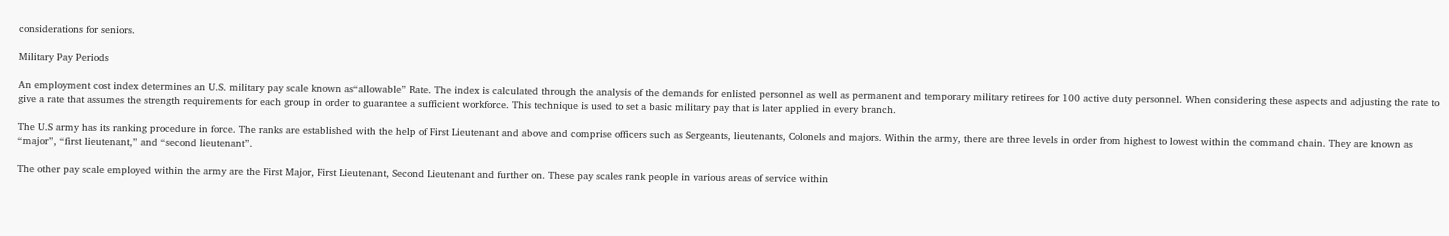considerations for seniors.

Military Pay Periods

An employment cost index determines an U.S. military pay scale known as“allowable” Rate. The index is calculated through the analysis of the demands for enlisted personnel as well as permanent and temporary military retirees for 100 active duty personnel. When considering these aspects and adjusting the rate to give a rate that assumes the strength requirements for each group in order to guarantee a sufficient workforce. This technique is used to set a basic military pay that is later applied in every branch.

The U.S army has its ranking procedure in force. The ranks are established with the help of First Lieutenant and above and comprise officers such as Sergeants, lieutenants, Colonels and majors. Within the army, there are three levels in order from highest to lowest within the command chain. They are known as “major”, “first lieutenant,” and “second lieutenant”.

The other pay scale employed within the army are the First Major, First Lieutenant, Second Lieutenant and further on. These pay scales rank people in various areas of service within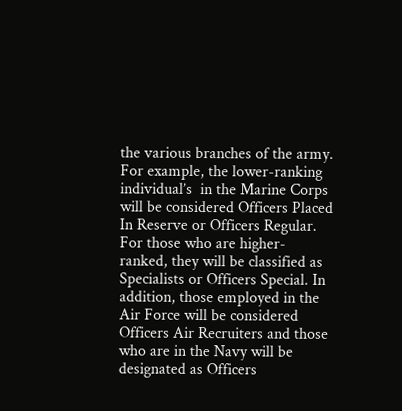the various branches of the army. For example, the lower-ranking individual’s  in the Marine Corps will be considered Officers Placed In Reserve or Officers Regular. For those who are higher-ranked, they will be classified as Specialists or Officers Special. In addition, those employed in the Air Force will be considered Officers Air Recruiters and those who are in the Navy will be designated as Officers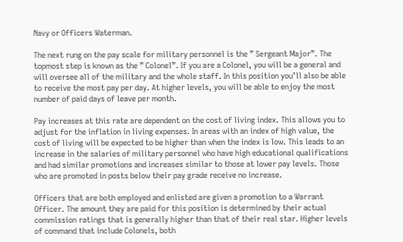Navy or Officers Waterman.

The next rung on the pay scale for military personnel is the ” Sergeant Major”. The topmost step is known as the ” Colonel”. If you are a Colonel, you will be a general and will oversee all of the military and the whole staff. In this position you’ll also be able to receive the most pay per day. At higher levels, you will be able to enjoy the most number of paid days of leave per month.

Pay increases at this rate are dependent on the cost of living index. This allows you to adjust for the inflation in living expenses. In areas with an index of high value, the cost of living will be expected to be higher than when the index is low. This leads to an increase in the salaries of military personnel who have high educational qualifications and had similar promotions and increases similar to those at lower pay levels. Those who are promoted in posts below their pay grade receive no increase.

Officers that are both employed and enlisted are given a promotion to a Warrant Officer. The amount they are paid for this position is determined by their actual commission ratings that is generally higher than that of their real star. Higher levels of command that include Colonels, both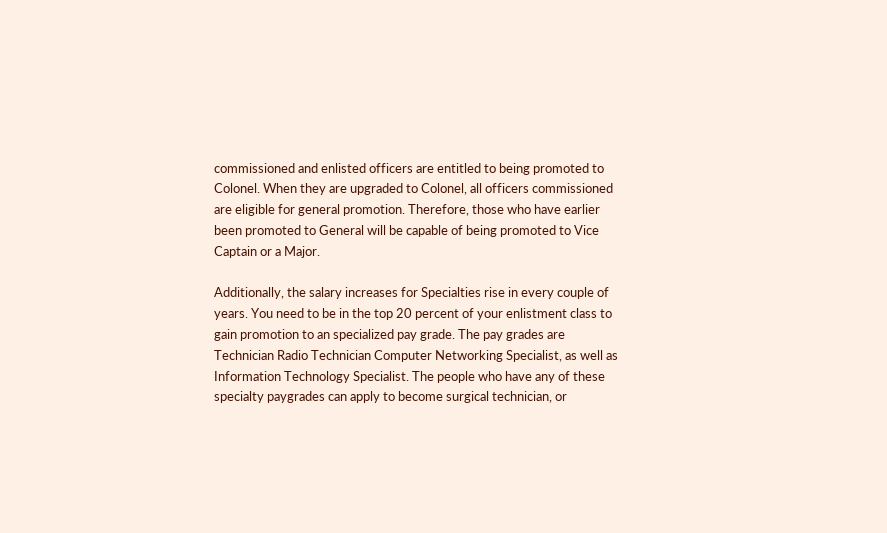commissioned and enlisted officers are entitled to being promoted to Colonel. When they are upgraded to Colonel, all officers commissioned are eligible for general promotion. Therefore, those who have earlier been promoted to General will be capable of being promoted to Vice Captain or a Major.

Additionally, the salary increases for Specialties rise in every couple of years. You need to be in the top 20 percent of your enlistment class to gain promotion to an specialized pay grade. The pay grades are Technician Radio Technician Computer Networking Specialist, as well as Information Technology Specialist. The people who have any of these specialty paygrades can apply to become surgical technician, or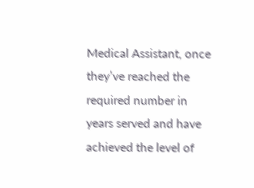Medical Assistant, once they’ve reached the required number in years served and have achieved the level of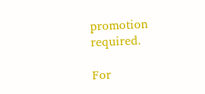promotion required.

For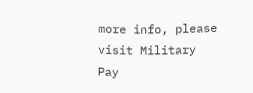more info, please visit Military Pay